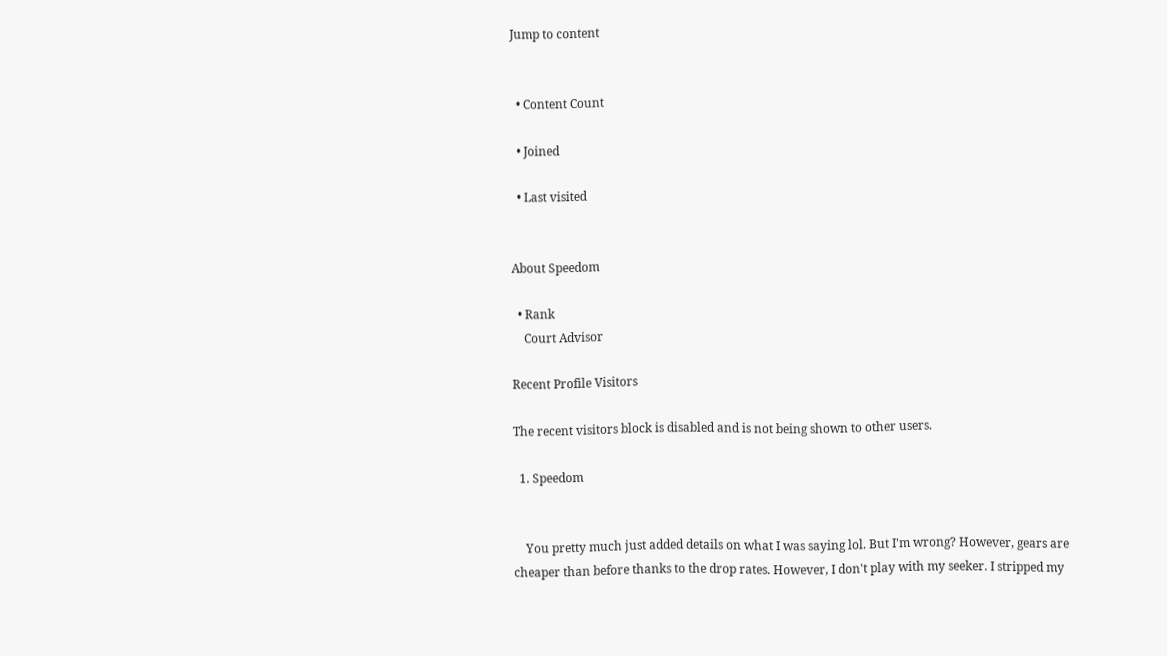Jump to content


  • Content Count

  • Joined

  • Last visited


About Speedom

  • Rank
    Court Advisor

Recent Profile Visitors

The recent visitors block is disabled and is not being shown to other users.

  1. Speedom


    You pretty much just added details on what I was saying lol. But I'm wrong? However, gears are cheaper than before thanks to the drop rates. However, I don't play with my seeker. I stripped my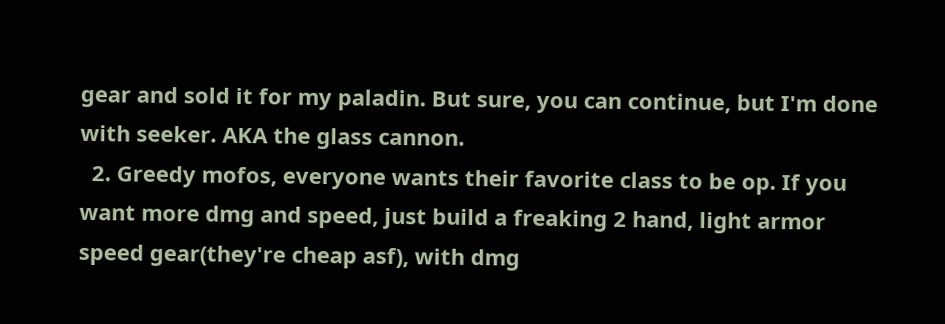gear and sold it for my paladin. But sure, you can continue, but I'm done with seeker. AKA the glass cannon.
  2. Greedy mofos, everyone wants their favorite class to be op. If you want more dmg and speed, just build a freaking 2 hand, light armor speed gear(they're cheap asf), with dmg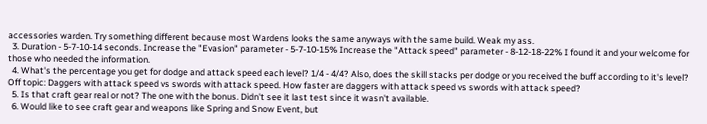accessories warden. Try something different because most Wardens looks the same anyways with the same build. Weak my ass.
  3. Duration - 5-7-10-14 seconds. Increase the "Evasion" parameter - 5-7-10-15% Increase the "Attack speed" parameter - 8-12-18-22% I found it and your welcome for those who needed the information.
  4. What's the percentage you get for dodge and attack speed each level? 1/4 - 4/4? Also, does the skill stacks per dodge or you received the buff according to it's level? Off topic: Daggers with attack speed vs swords with attack speed. How faster are daggers with attack speed vs swords with attack speed?
  5. Is that craft gear real or not? The one with the bonus. Didn't see it last test since it wasn't available.
  6. Would like to see craft gear and weapons like Spring and Snow Event, but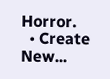Horror.
  • Create New...